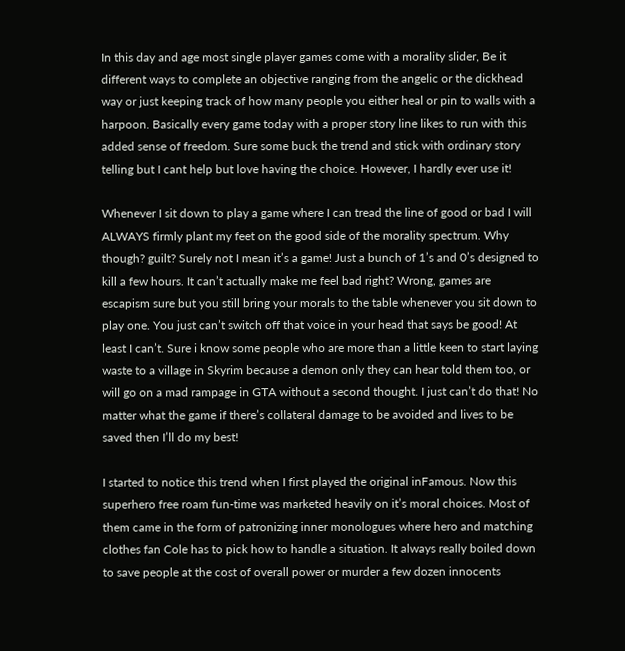In this day and age most single player games come with a morality slider, Be it different ways to complete an objective ranging from the angelic or the dickhead way or just keeping track of how many people you either heal or pin to walls with a harpoon. Basically every game today with a proper story line likes to run with this added sense of freedom. Sure some buck the trend and stick with ordinary story telling but I cant help but love having the choice. However, I hardly ever use it!

Whenever I sit down to play a game where I can tread the line of good or bad I will ALWAYS firmly plant my feet on the good side of the morality spectrum. Why though? guilt? Surely not I mean it’s a game! Just a bunch of 1’s and 0’s designed to kill a few hours. It can’t actually make me feel bad right? Wrong, games are escapism sure but you still bring your morals to the table whenever you sit down to play one. You just can’t switch off that voice in your head that says be good! At least I can’t. Sure i know some people who are more than a little keen to start laying waste to a village in Skyrim because a demon only they can hear told them too, or will go on a mad rampage in GTA without a second thought. I just can’t do that! No matter what the game if there’s collateral damage to be avoided and lives to be saved then I’ll do my best!

I started to notice this trend when I first played the original inFamous. Now this superhero free roam fun-time was marketed heavily on it’s moral choices. Most of them came in the form of patronizing inner monologues where hero and matching clothes fan Cole has to pick how to handle a situation. It always really boiled down to save people at the cost of overall power or murder a few dozen innocents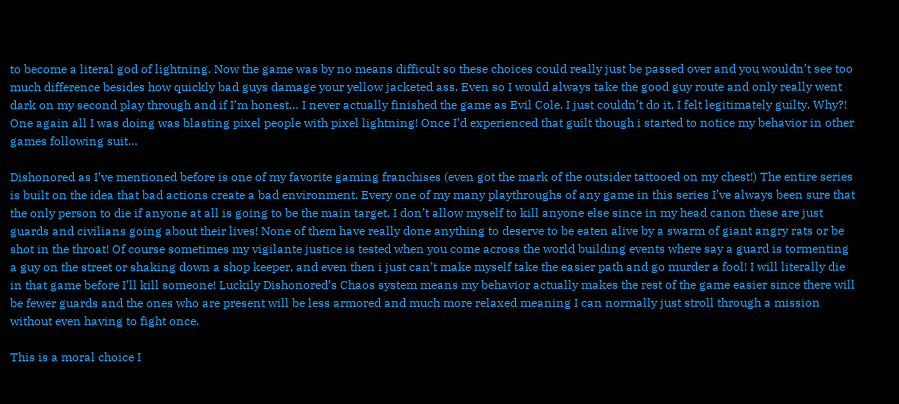to become a literal god of lightning. Now the game was by no means difficult so these choices could really just be passed over and you wouldn’t see too much difference besides how quickly bad guys damage your yellow jacketed ass. Even so I would always take the good guy route and only really went dark on my second play through and if I’m honest… I never actually finished the game as Evil Cole. I just couldn’t do it, I felt legitimately guilty. Why?! One again all I was doing was blasting pixel people with pixel lightning! Once I’d experienced that guilt though i started to notice my behavior in other games following suit…

Dishonored as I’ve mentioned before is one of my favorite gaming franchises (even got the mark of the outsider tattooed on my chest!) The entire series is built on the idea that bad actions create a bad environment. Every one of my many playthroughs of any game in this series I’ve always been sure that the only person to die if anyone at all is going to be the main target. I don’t allow myself to kill anyone else since in my head canon these are just guards and civilians going about their lives! None of them have really done anything to deserve to be eaten alive by a swarm of giant angry rats or be shot in the throat! Of course sometimes my vigilante justice is tested when you come across the world building events where say a guard is tormenting a guy on the street or shaking down a shop keeper, and even then i just can’t make myself take the easier path and go murder a fool! I will literally die in that game before I’ll kill someone! Luckily Dishonored’s Chaos system means my behavior actually makes the rest of the game easier since there will be fewer guards and the ones who are present will be less armored and much more relaxed meaning I can normally just stroll through a mission without even having to fight once.

This is a moral choice I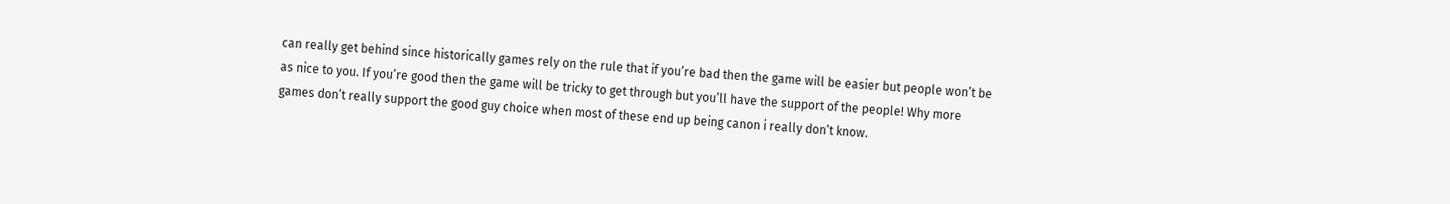can really get behind since historically games rely on the rule that if you’re bad then the game will be easier but people won’t be as nice to you. If you’re good then the game will be tricky to get through but you’ll have the support of the people! Why more games don’t really support the good guy choice when most of these end up being canon i really don’t know.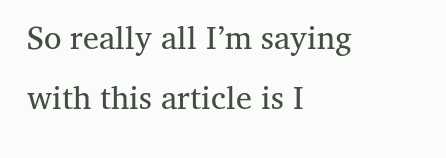So really all I’m saying with this article is I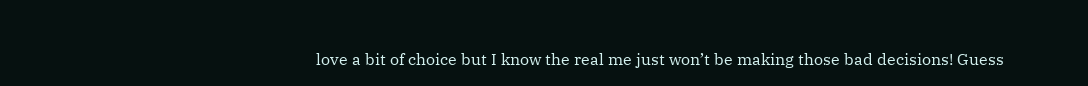love a bit of choice but I know the real me just won’t be making those bad decisions! Guess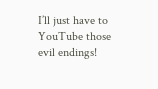I’ll just have to YouTube those evil endings!